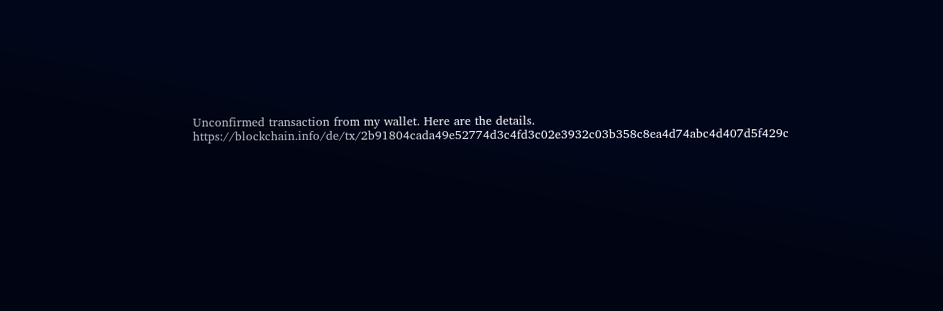Unconfirmed transaction from my wallet. Here are the details. https://blockchain.info/de/tx/2b91804cada49e52774d3c4fd3c02e3932c03b358c8ea4d74abc4d407d5f429c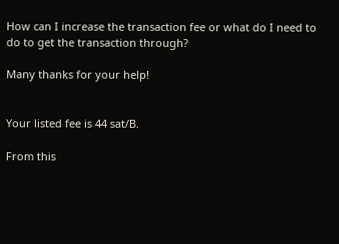How can I increase the transaction fee or what do I need to do to get the transaction through?

Many thanks for your help!


Your listed fee is 44 sat/B.

From this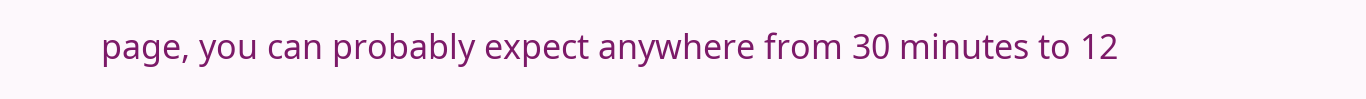page, you can probably expect anywhere from 30 minutes to 12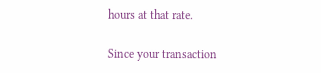hours at that rate.

Since your transaction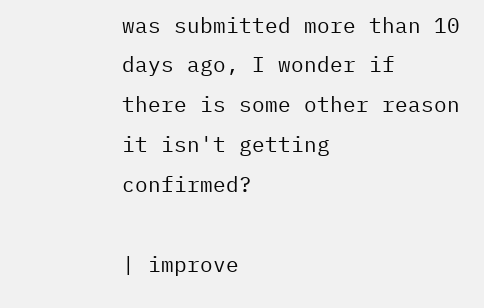was submitted more than 10 days ago, I wonder if there is some other reason it isn't getting confirmed?

| improve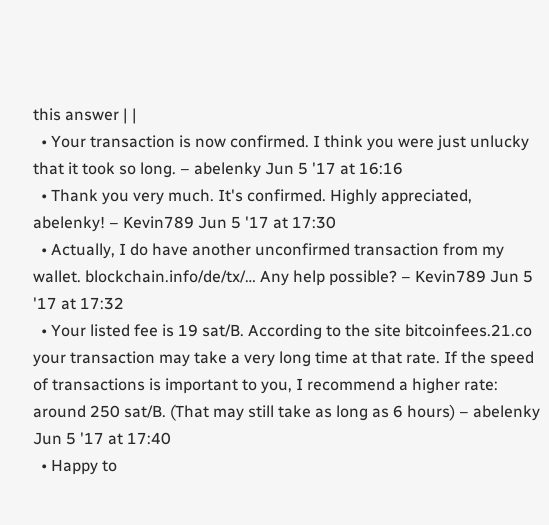this answer | |
  • Your transaction is now confirmed. I think you were just unlucky that it took so long. – abelenky Jun 5 '17 at 16:16
  • Thank you very much. It's confirmed. Highly appreciated, abelenky! – Kevin789 Jun 5 '17 at 17:30
  • Actually, I do have another unconfirmed transaction from my wallet. blockchain.info/de/tx/… Any help possible? – Kevin789 Jun 5 '17 at 17:32
  • Your listed fee is 19 sat/B. According to the site bitcoinfees.21.co your transaction may take a very long time at that rate. If the speed of transactions is important to you, I recommend a higher rate: around 250 sat/B. (That may still take as long as 6 hours) – abelenky Jun 5 '17 at 17:40
  • Happy to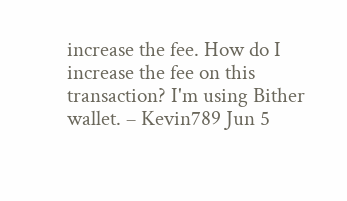increase the fee. How do I increase the fee on this transaction? I'm using Bither wallet. – Kevin789 Jun 5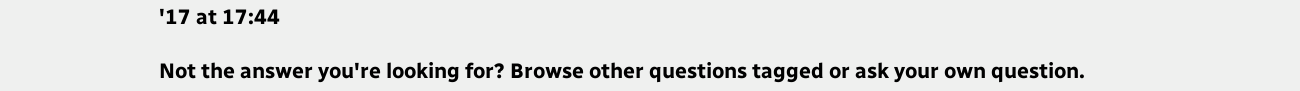'17 at 17:44

Not the answer you're looking for? Browse other questions tagged or ask your own question.